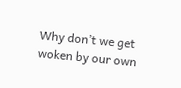Why don’t we get woken by our own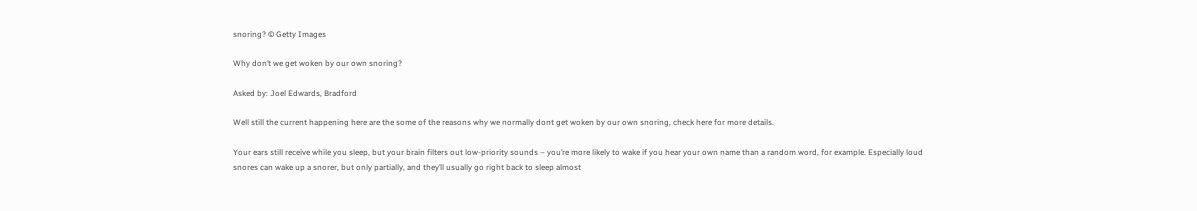snoring? © Getty Images

Why don’t we get woken by our own snoring?

Asked by: Joel Edwards, Bradford

Well still the current happening here are the some of the reasons why we normally dont get woken by our own snoring, check here for more details.

Your ears still receive while you sleep, but your brain filters out low-priority sounds – you’re more likely to wake if you hear your own name than a random word, for example. Especially loud snores can wake up a snorer, but only partially, and they’ll usually go right back to sleep almost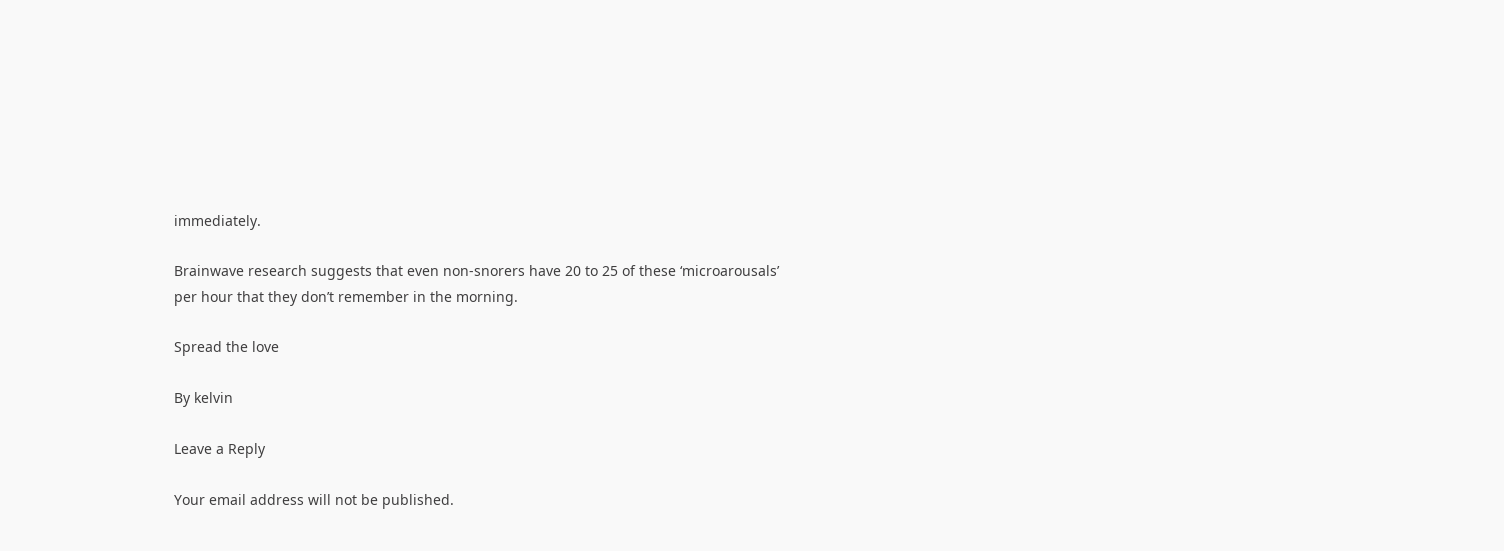immediately.

Brainwave research suggests that even non-snorers have 20 to 25 of these ‘microarousals’ per hour that they don’t remember in the morning.

Spread the love

By kelvin

Leave a Reply

Your email address will not be published.